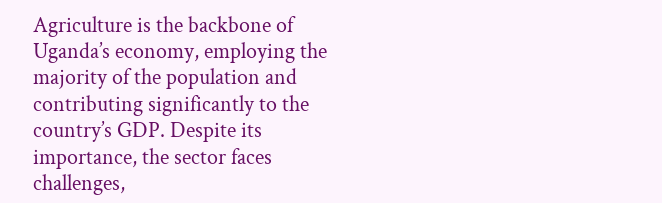Agriculture is the backbone of Uganda’s economy, employing the majority of the population and contributing significantly to the country’s GDP. Despite its importance, the sector faces challenges,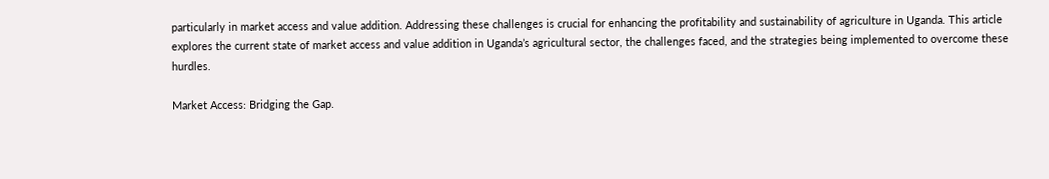particularly in market access and value addition. Addressing these challenges is crucial for enhancing the profitability and sustainability of agriculture in Uganda. This article explores the current state of market access and value addition in Uganda’s agricultural sector, the challenges faced, and the strategies being implemented to overcome these hurdles.

Market Access: Bridging the Gap.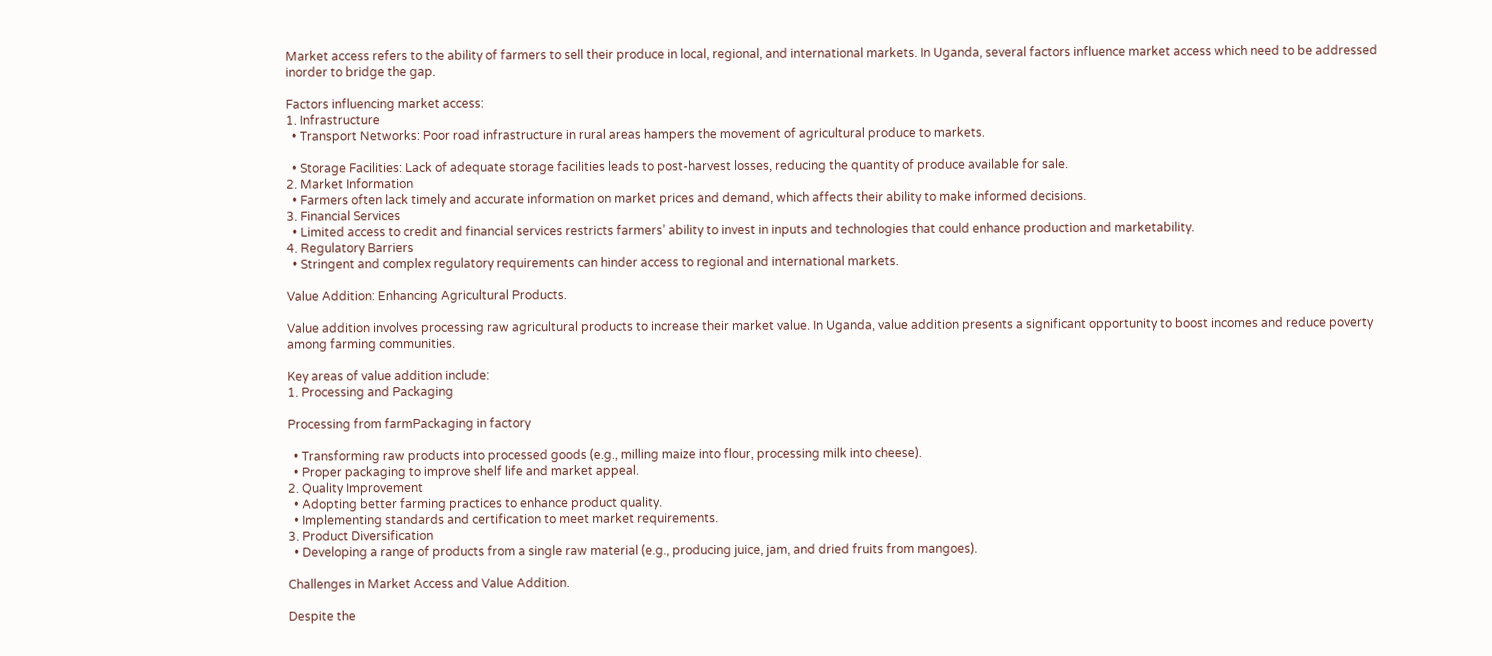Market access refers to the ability of farmers to sell their produce in local, regional, and international markets. In Uganda, several factors influence market access which need to be addressed inorder to bridge the gap.

Factors influencing market access:
1. Infrastructure
  • Transport Networks: Poor road infrastructure in rural areas hampers the movement of agricultural produce to markets.

  • Storage Facilities: Lack of adequate storage facilities leads to post-harvest losses, reducing the quantity of produce available for sale.
2. Market Information
  • Farmers often lack timely and accurate information on market prices and demand, which affects their ability to make informed decisions.
3. Financial Services
  • Limited access to credit and financial services restricts farmers’ ability to invest in inputs and technologies that could enhance production and marketability.
4. Regulatory Barriers
  • Stringent and complex regulatory requirements can hinder access to regional and international markets.

Value Addition: Enhancing Agricultural Products.

Value addition involves processing raw agricultural products to increase their market value. In Uganda, value addition presents a significant opportunity to boost incomes and reduce poverty among farming communities.

Key areas of value addition include:
1. Processing and Packaging

Processing from farmPackaging in factory

  • Transforming raw products into processed goods (e.g., milling maize into flour, processing milk into cheese).
  • Proper packaging to improve shelf life and market appeal.
2. Quality Improvement
  • Adopting better farming practices to enhance product quality.
  • Implementing standards and certification to meet market requirements.
3. Product Diversification
  • Developing a range of products from a single raw material (e.g., producing juice, jam, and dried fruits from mangoes).

Challenges in Market Access and Value Addition.

Despite the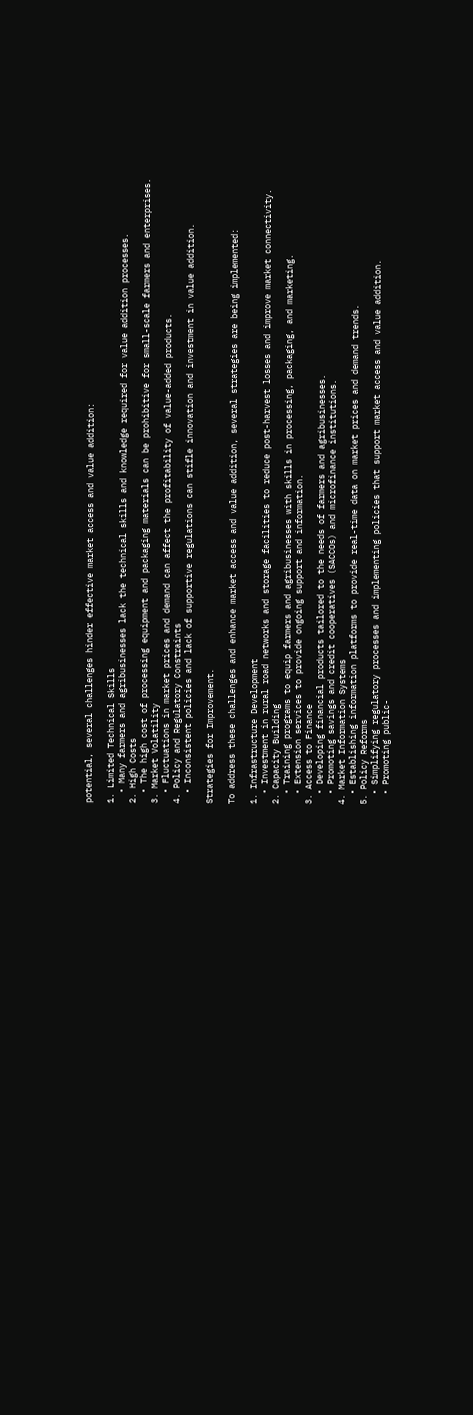potential, several challenges hinder effective market access and value addition:

1. Limited Technical Skills
  • Many farmers and agribusinesses lack the technical skills and knowledge required for value addition processes.
2. High Costs
  • The high cost of processing equipment and packaging materials can be prohibitive for small-scale farmers and enterprises.
3. Market Volatility
  • Fluctuations in market prices and demand can affect the profitability of value-added products.
4. Policy and Regulatory Constraints
  • Inconsistent policies and lack of supportive regulations can stifle innovation and investment in value addition.

Strategies for Improvement.

To address these challenges and enhance market access and value addition, several strategies are being implemented:

1. Infrastructure Development
  • Investment in rural road networks and storage facilities to reduce post-harvest losses and improve market connectivity.
2. Capacity Building
  • Training programs to equip farmers and agribusinesses with skills in processing, packaging, and marketing.
  • Extension services to provide ongoing support and information.
3. Access to Finance
  • Developing financial products tailored to the needs of farmers and agribusinesses.
  • Promoting savings and credit cooperatives (SACCOs) and microfinance institutions.
4. Market Information Systems
  • Establishing information platforms to provide real-time data on market prices and demand trends.
5. Policy Reforms
  • Simplifying regulatory processes and implementing policies that support market access and value addition.
  • Promoting public-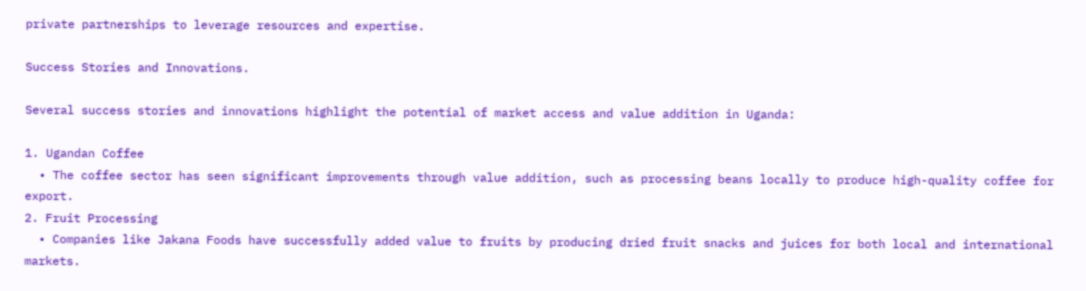private partnerships to leverage resources and expertise.

Success Stories and Innovations.

Several success stories and innovations highlight the potential of market access and value addition in Uganda:

1. Ugandan Coffee
  • The coffee sector has seen significant improvements through value addition, such as processing beans locally to produce high-quality coffee for export.
2. Fruit Processing
  • Companies like Jakana Foods have successfully added value to fruits by producing dried fruit snacks and juices for both local and international markets.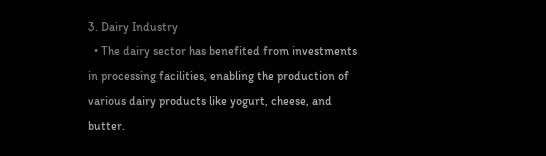3. Dairy Industry
  • The dairy sector has benefited from investments in processing facilities, enabling the production of various dairy products like yogurt, cheese, and butter.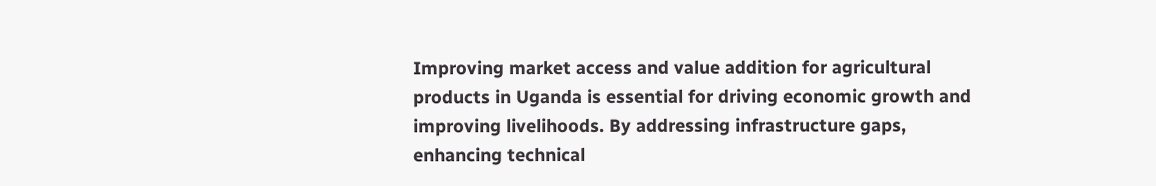Improving market access and value addition for agricultural products in Uganda is essential for driving economic growth and improving livelihoods. By addressing infrastructure gaps, enhancing technical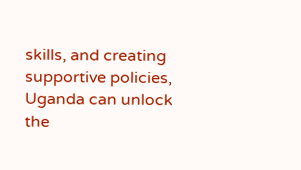skills, and creating supportive policies, Uganda can unlock the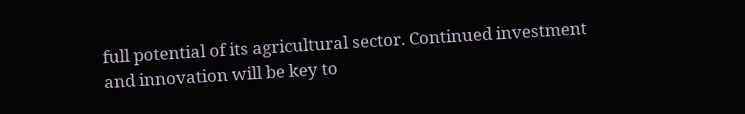full potential of its agricultural sector. Continued investment and innovation will be key to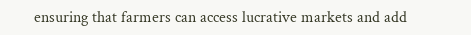ensuring that farmers can access lucrative markets and add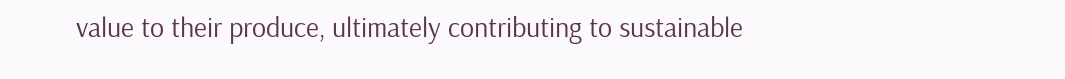value to their produce, ultimately contributing to sustainable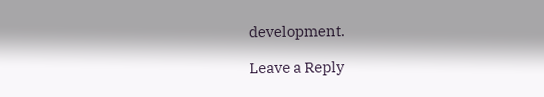development.

Leave a Reply